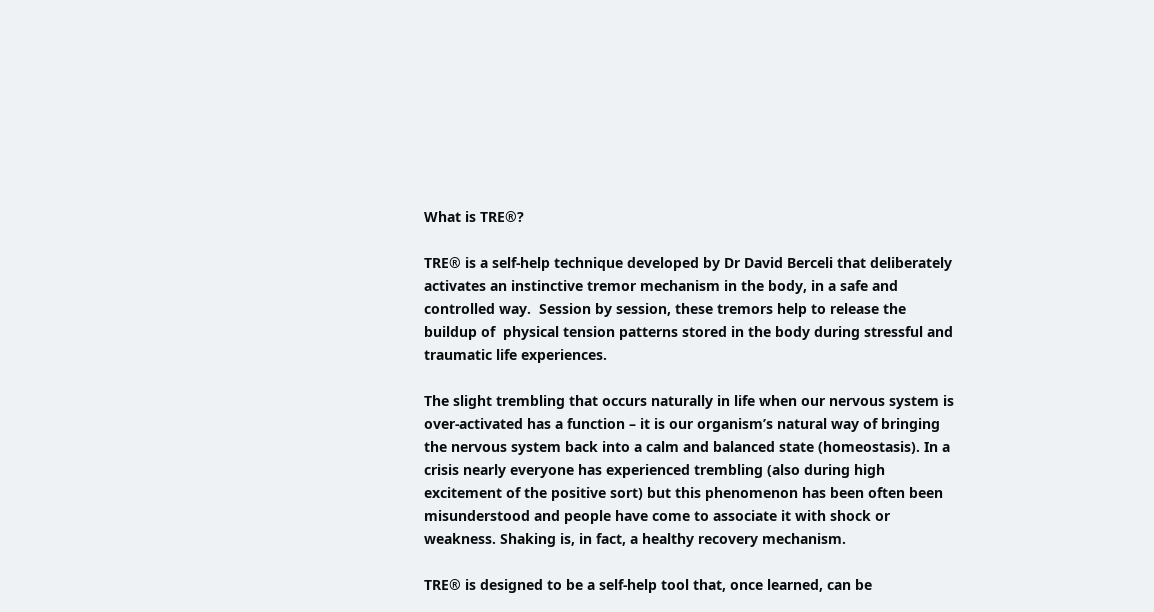What is TRE®?

TRE® is a self-help technique developed by Dr David Berceli that deliberately activates an instinctive tremor mechanism in the body, in a safe and controlled way.  Session by session, these tremors help to release the buildup of  physical tension patterns stored in the body during stressful and traumatic life experiences.

The slight trembling that occurs naturally in life when our nervous system is over-activated has a function – it is our organism’s natural way of bringing the nervous system back into a calm and balanced state (homeostasis). In a crisis nearly everyone has experienced trembling (also during high excitement of the positive sort) but this phenomenon has been often been misunderstood and people have come to associate it with shock or weakness. Shaking is, in fact, a healthy recovery mechanism.

TRE® is designed to be a self-help tool that, once learned, can be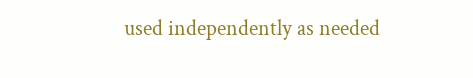used independently as needed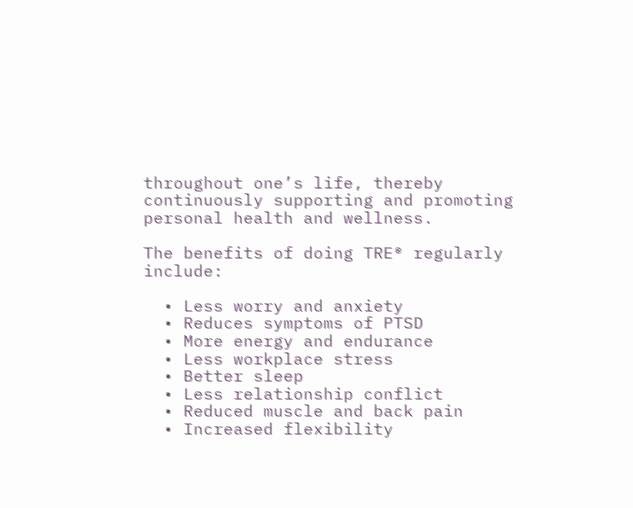throughout one’s life, thereby continuously supporting and promoting personal health and wellness.

The benefits of doing TRE® regularly include:

  • Less worry and anxiety
  • Reduces symptoms of PTSD
  • More energy and endurance
  • Less workplace stress
  • Better sleep
  • Less relationship conflict
  • Reduced muscle and back pain
  • Increased flexibility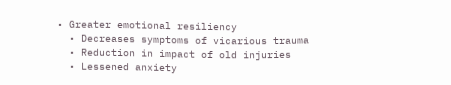• Greater emotional resiliency
  • Decreases symptoms of vicarious trauma
  • Reduction in impact of old injuries
  • Lessened anxiety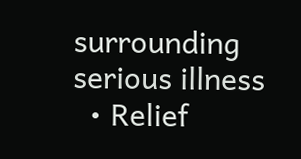surrounding serious illness
  • Relief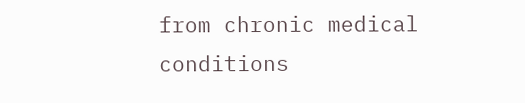from chronic medical conditions